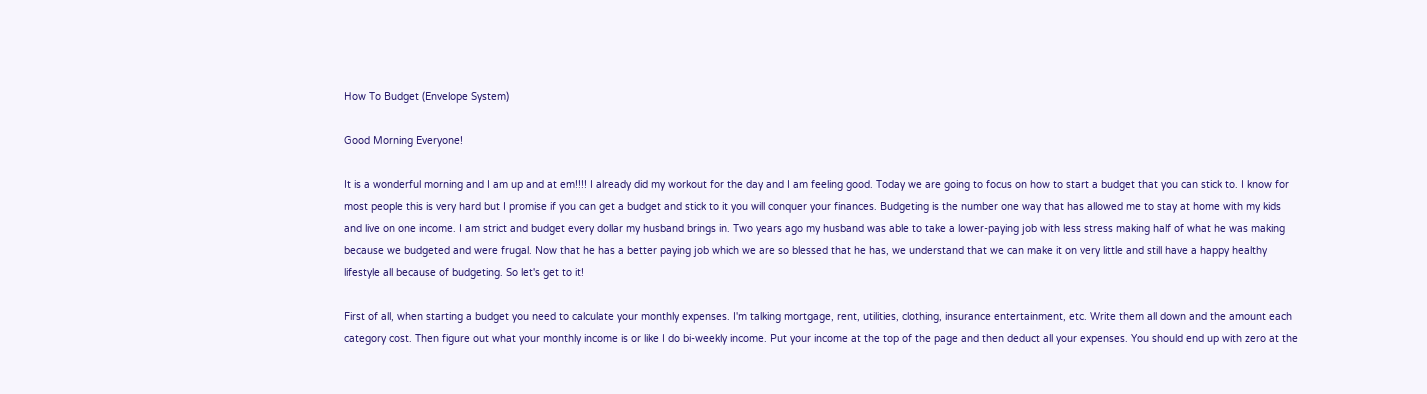How To Budget (Envelope System)

Good Morning Everyone!

It is a wonderful morning and I am up and at em!!!! I already did my workout for the day and I am feeling good. Today we are going to focus on how to start a budget that you can stick to. I know for most people this is very hard but I promise if you can get a budget and stick to it you will conquer your finances. Budgeting is the number one way that has allowed me to stay at home with my kids and live on one income. I am strict and budget every dollar my husband brings in. Two years ago my husband was able to take a lower-paying job with less stress making half of what he was making because we budgeted and were frugal. Now that he has a better paying job which we are so blessed that he has, we understand that we can make it on very little and still have a happy healthy lifestyle all because of budgeting. So let's get to it!

First of all, when starting a budget you need to calculate your monthly expenses. I'm talking mortgage, rent, utilities, clothing, insurance entertainment, etc. Write them all down and the amount each category cost. Then figure out what your monthly income is or like I do bi-weekly income. Put your income at the top of the page and then deduct all your expenses. You should end up with zero at the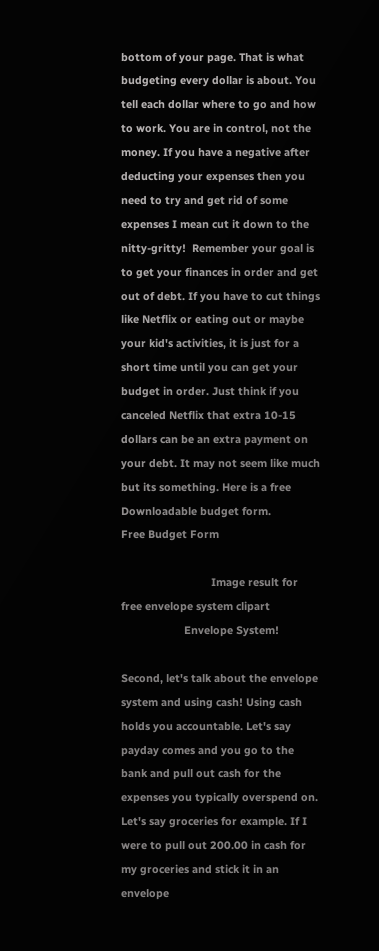bottom of your page. That is what budgeting every dollar is about. You tell each dollar where to go and how to work. You are in control, not the money. If you have a negative after deducting your expenses then you need to try and get rid of some expenses I mean cut it down to the nitty-gritty!  Remember your goal is to get your finances in order and get out of debt. If you have to cut things like Netflix or eating out or maybe your kid's activities, it is just for a short time until you can get your budget in order. Just think if you canceled Netflix that extra 10-15 dollars can be an extra payment on your debt. It may not seem like much but its something. Here is a free Downloadable budget form.
Free Budget Form

                              Image result for free envelope system clipart
                     Envelope System!

Second, let's talk about the envelope system and using cash! Using cash holds you accountable. Let's say payday comes and you go to the bank and pull out cash for the expenses you typically overspend on. Let's say groceries for example. If I were to pull out 200.00 in cash for my groceries and stick it in an envelope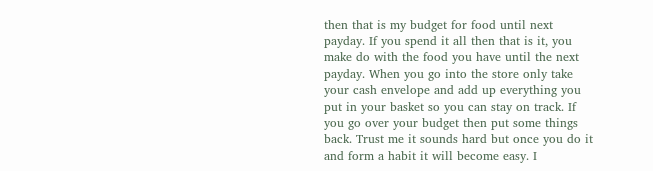then that is my budget for food until next payday. If you spend it all then that is it, you make do with the food you have until the next payday. When you go into the store only take your cash envelope and add up everything you put in your basket so you can stay on track. If you go over your budget then put some things back. Trust me it sounds hard but once you do it and form a habit it will become easy. I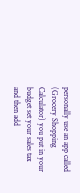personally use an app called (Grocery Shopping Calculator) you put in your budget set your sales tax and then add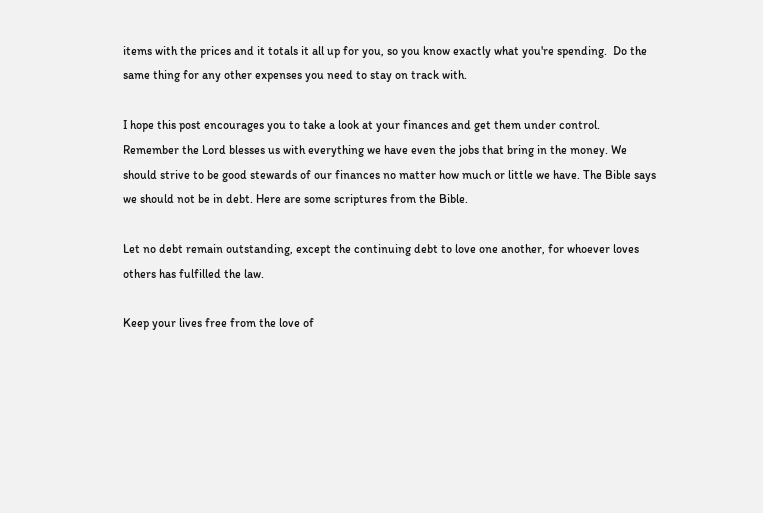items with the prices and it totals it all up for you, so you know exactly what you're spending.  Do the same thing for any other expenses you need to stay on track with.

I hope this post encourages you to take a look at your finances and get them under control. Remember the Lord blesses us with everything we have even the jobs that bring in the money. We should strive to be good stewards of our finances no matter how much or little we have. The Bible says we should not be in debt. Here are some scriptures from the Bible.

Let no debt remain outstanding, except the continuing debt to love one another, for whoever loves others has fulfilled the law.

Keep your lives free from the love of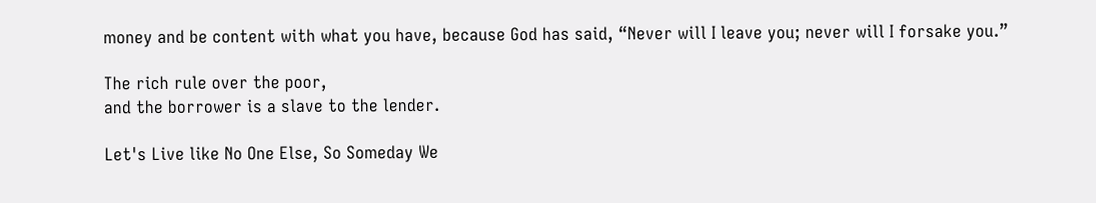money and be content with what you have, because God has said, “Never will I leave you; never will I forsake you.”

The rich rule over the poor,
and the borrower is a slave to the lender.

Let's Live like No One Else, So Someday We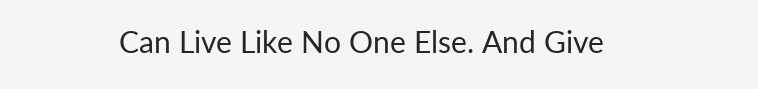Can Live Like No One Else. And Give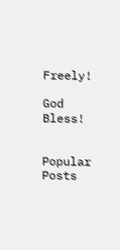Freely!

God Bless!


Popular Posts